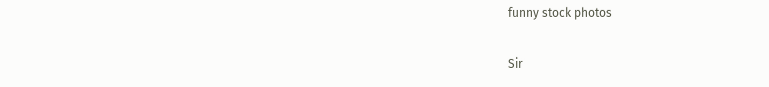funny stock photos

Sir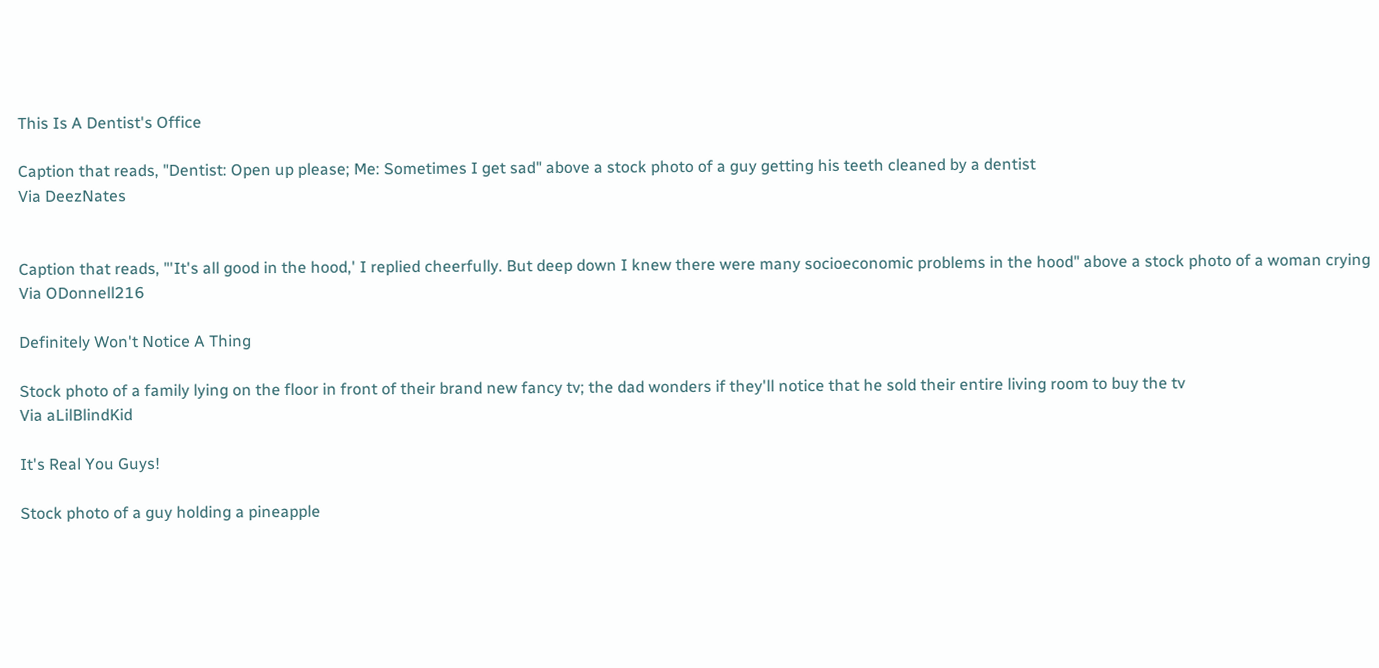This Is A Dentist's Office

Caption that reads, "Dentist: Open up please; Me: Sometimes I get sad" above a stock photo of a guy getting his teeth cleaned by a dentist
Via DeezNates


Caption that reads, "'It's all good in the hood,' I replied cheerfully. But deep down I knew there were many socioeconomic problems in the hood" above a stock photo of a woman crying
Via ODonnell216

Definitely Won't Notice A Thing

Stock photo of a family lying on the floor in front of their brand new fancy tv; the dad wonders if they'll notice that he sold their entire living room to buy the tv
Via aLilBlindKid

It's Real You Guys!

Stock photo of a guy holding a pineapple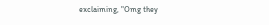exclaiming, "Omg they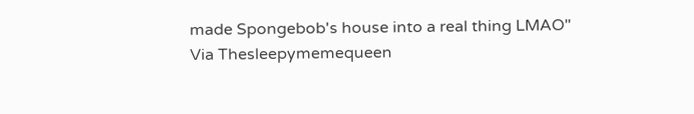made Spongebob's house into a real thing LMAO"
Via Thesleepymemequeen